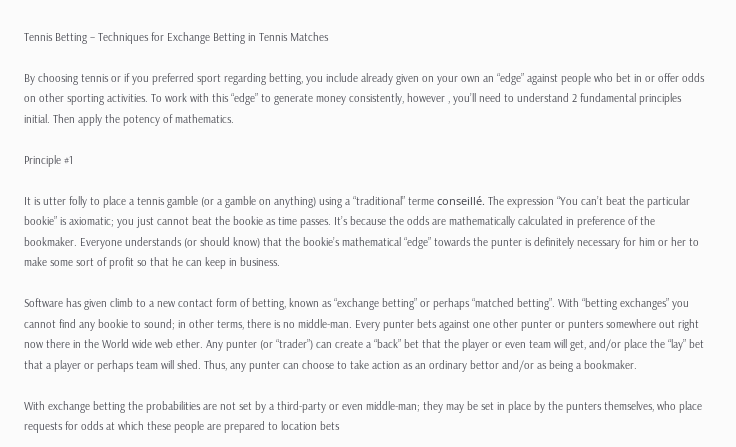Tennis Betting – Techniques for Exchange Betting in Tennis Matches

By choosing tennis or if you preferred sport regarding betting, you include already given on your own an “edge” against people who bet in or offer odds on other sporting activities. To work with this “edge” to generate money consistently, however , you’ll need to understand 2 fundamental principles initial. Then apply the potency of mathematics.

Principle #1

It is utter folly to place a tennis gamble (or a gamble on anything) using a “traditional” terme conseillé. The expression “You can’t beat the particular bookie” is axiomatic; you just cannot beat the bookie as time passes. It’s because the odds are mathematically calculated in preference of the bookmaker. Everyone understands (or should know) that the bookie’s mathematical “edge” towards the punter is definitely necessary for him or her to make some sort of profit so that he can keep in business.

Software has given climb to a new contact form of betting, known as “exchange betting” or perhaps “matched betting”. With “betting exchanges” you cannot find any bookie to sound; in other terms, there is no middle-man. Every punter bets against one other punter or punters somewhere out right now there in the World wide web ether. Any punter (or “trader”) can create a “back” bet that the player or even team will get, and/or place the “lay” bet that a player or perhaps team will shed. Thus, any punter can choose to take action as an ordinary bettor and/or as being a bookmaker.

With exchange betting the probabilities are not set by a third-party or even middle-man; they may be set in place by the punters themselves, who place requests for odds at which these people are prepared to location bets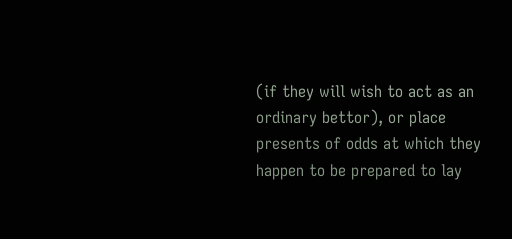(if they will wish to act as an ordinary bettor), or place presents of odds at which they happen to be prepared to lay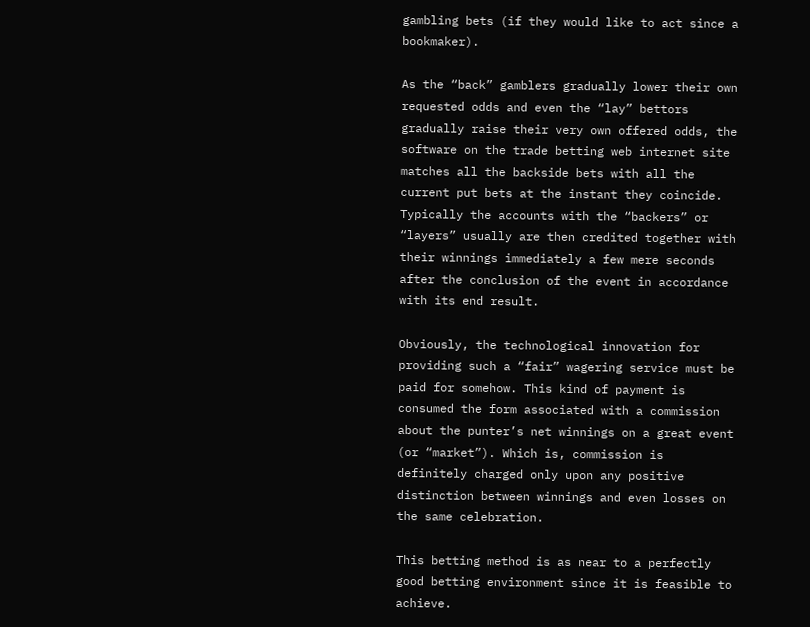gambling bets (if they would like to act since a bookmaker).

As the “back” gamblers gradually lower their own requested odds and even the “lay” bettors gradually raise their very own offered odds, the software on the trade betting web internet site matches all the backside bets with all the current put bets at the instant they coincide. Typically the accounts with the “backers” or “layers” usually are then credited together with their winnings immediately a few mere seconds after the conclusion of the event in accordance with its end result.

Obviously, the technological innovation for providing such a “fair” wagering service must be paid for somehow. This kind of payment is consumed the form associated with a commission about the punter’s net winnings on a great event (or “market”). Which is, commission is definitely charged only upon any positive distinction between winnings and even losses on the same celebration.

This betting method is as near to a perfectly good betting environment since it is feasible to achieve.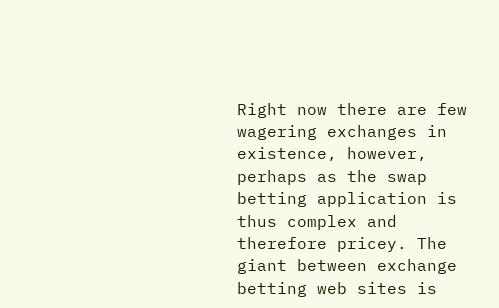Right now there are few wagering exchanges in existence, however, perhaps as the swap betting application is thus complex and therefore pricey. The giant between exchange betting web sites is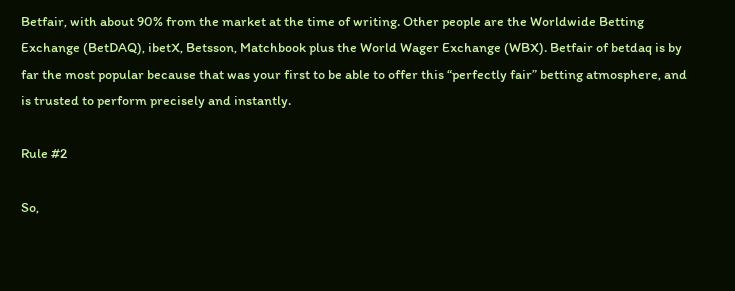Betfair, with about 90% from the market at the time of writing. Other people are the Worldwide Betting Exchange (BetDAQ), ibetX, Betsson, Matchbook plus the World Wager Exchange (WBX). Betfair of betdaq is by far the most popular because that was your first to be able to offer this “perfectly fair” betting atmosphere, and is trusted to perform precisely and instantly.

Rule #2

So,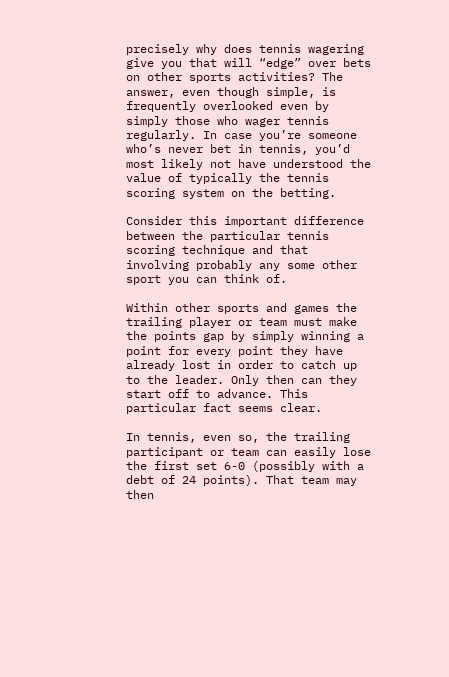precisely why does tennis wagering give you that will “edge” over bets on other sports activities? The answer, even though simple, is frequently overlooked even by simply those who wager tennis regularly. In case you’re someone who’s never bet in tennis, you’d most likely not have understood the value of typically the tennis scoring system on the betting.

Consider this important difference between the particular tennis scoring technique and that involving probably any some other sport you can think of.

Within other sports and games the trailing player or team must make the points gap by simply winning a point for every point they have already lost in order to catch up to the leader. Only then can they start off to advance. This particular fact seems clear.

In tennis, even so, the trailing participant or team can easily lose the first set 6-0 (possibly with a debt of 24 points). That team may then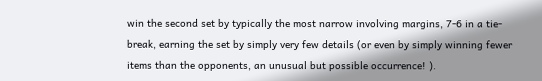win the second set by typically the most narrow involving margins, 7-6 in a tie-break, earning the set by simply very few details (or even by simply winning fewer items than the opponents, an unusual but possible occurrence! ).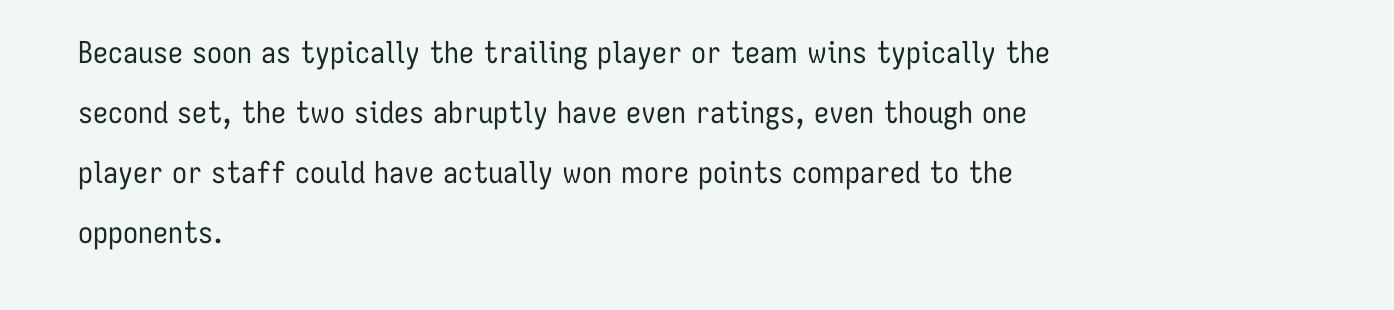Because soon as typically the trailing player or team wins typically the second set, the two sides abruptly have even ratings, even though one player or staff could have actually won more points compared to the opponents.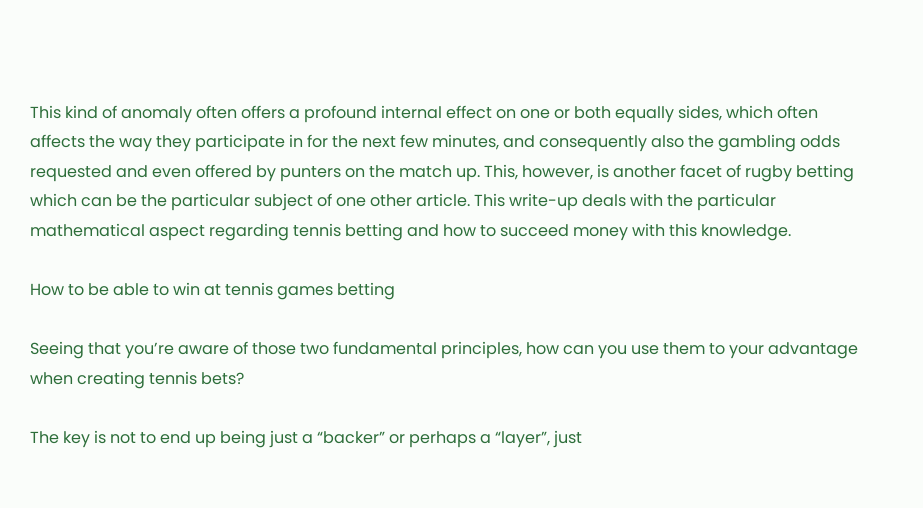This kind of anomaly often offers a profound internal effect on one or both equally sides, which often affects the way they participate in for the next few minutes, and consequently also the gambling odds requested and even offered by punters on the match up. This, however, is another facet of rugby betting which can be the particular subject of one other article. This write-up deals with the particular mathematical aspect regarding tennis betting and how to succeed money with this knowledge.

How to be able to win at tennis games betting

Seeing that you’re aware of those two fundamental principles, how can you use them to your advantage when creating tennis bets?

The key is not to end up being just a “backer” or perhaps a “layer”, just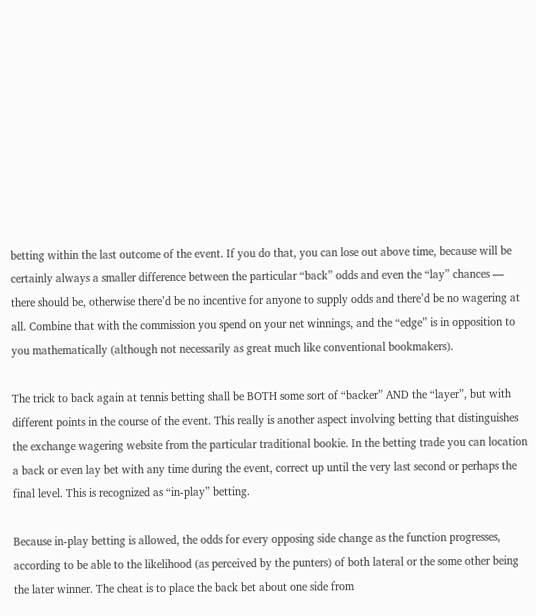betting within the last outcome of the event. If you do that, you can lose out above time, because will be certainly always a smaller difference between the particular “back” odds and even the “lay” chances — there should be, otherwise there’d be no incentive for anyone to supply odds and there’d be no wagering at all. Combine that with the commission you spend on your net winnings, and the “edge” is in opposition to you mathematically (although not necessarily as great much like conventional bookmakers).

The trick to back again at tennis betting shall be BOTH some sort of “backer” AND the “layer”, but with different points in the course of the event. This really is another aspect involving betting that distinguishes the exchange wagering website from the particular traditional bookie. In the betting trade you can location a back or even lay bet with any time during the event, correct up until the very last second or perhaps the final level. This is recognized as “in-play” betting.

Because in-play betting is allowed, the odds for every opposing side change as the function progresses, according to be able to the likelihood (as perceived by the punters) of both lateral or the some other being the later winner. The cheat is to place the back bet about one side from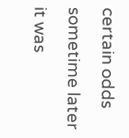certain odds sometime later it was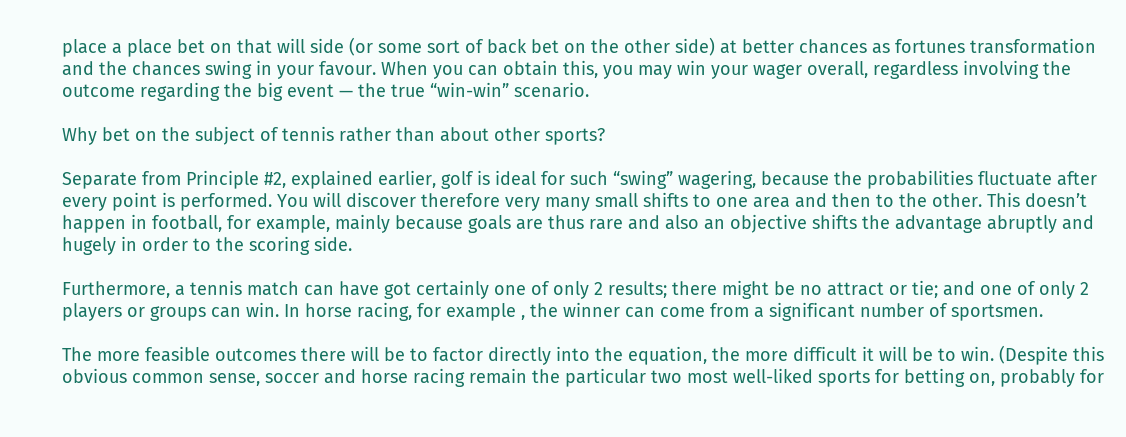place a place bet on that will side (or some sort of back bet on the other side) at better chances as fortunes transformation and the chances swing in your favour. When you can obtain this, you may win your wager overall, regardless involving the outcome regarding the big event — the true “win-win” scenario.

Why bet on the subject of tennis rather than about other sports?

Separate from Principle #2, explained earlier, golf is ideal for such “swing” wagering, because the probabilities fluctuate after every point is performed. You will discover therefore very many small shifts to one area and then to the other. This doesn’t happen in football, for example, mainly because goals are thus rare and also an objective shifts the advantage abruptly and hugely in order to the scoring side.

Furthermore, a tennis match can have got certainly one of only 2 results; there might be no attract or tie; and one of only 2 players or groups can win. In horse racing, for example , the winner can come from a significant number of sportsmen.

The more feasible outcomes there will be to factor directly into the equation, the more difficult it will be to win. (Despite this obvious common sense, soccer and horse racing remain the particular two most well-liked sports for betting on, probably for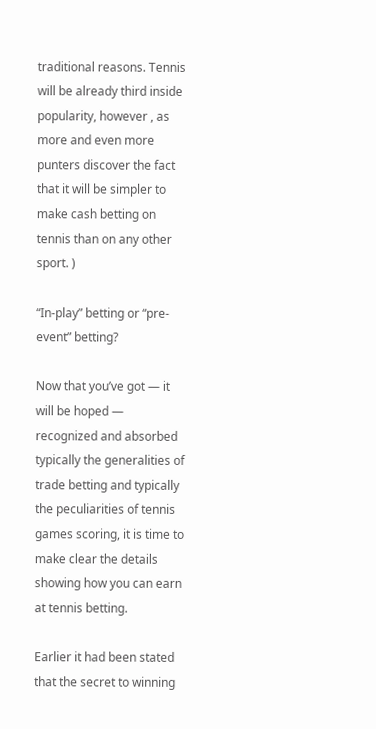traditional reasons. Tennis will be already third inside popularity, however , as more and even more punters discover the fact that it will be simpler to make cash betting on tennis than on any other sport. )

“In-play” betting or “pre-event” betting?

Now that you’ve got — it will be hoped — recognized and absorbed typically the generalities of trade betting and typically the peculiarities of tennis games scoring, it is time to make clear the details showing how you can earn at tennis betting.

Earlier it had been stated that the secret to winning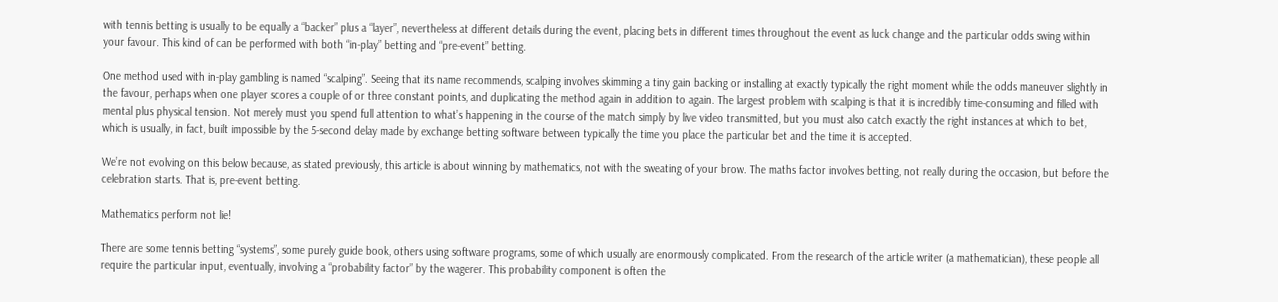with tennis betting is usually to be equally a “backer” plus a “layer”, nevertheless at different details during the event, placing bets in different times throughout the event as luck change and the particular odds swing within your favour. This kind of can be performed with both “in-play” betting and “pre-event” betting.

One method used with in-play gambling is named “scalping”. Seeing that its name recommends, scalping involves skimming a tiny gain backing or installing at exactly typically the right moment while the odds maneuver slightly in the favour, perhaps when one player scores a couple of or three constant points, and duplicating the method again in addition to again. The largest problem with scalping is that it is incredibly time-consuming and filled with mental plus physical tension. Not merely must you spend full attention to what’s happening in the course of the match simply by live video transmitted, but you must also catch exactly the right instances at which to bet, which is usually, in fact, built impossible by the 5-second delay made by exchange betting software between typically the time you place the particular bet and the time it is accepted.

We’re not evolving on this below because, as stated previously, this article is about winning by mathematics, not with the sweating of your brow. The maths factor involves betting, not really during the occasion, but before the celebration starts. That is, pre-event betting.

Mathematics perform not lie!

There are some tennis betting “systems”, some purely guide book, others using software programs, some of which usually are enormously complicated. From the research of the article writer (a mathematician), these people all require the particular input, eventually, involving a “probability factor” by the wagerer. This probability component is often the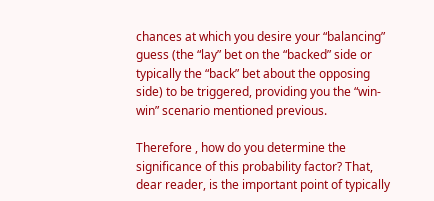chances at which you desire your “balancing” guess (the “lay” bet on the “backed” side or typically the “back” bet about the opposing side) to be triggered, providing you the “win-win” scenario mentioned previous.

Therefore , how do you determine the significance of this probability factor? That, dear reader, is the important point of typically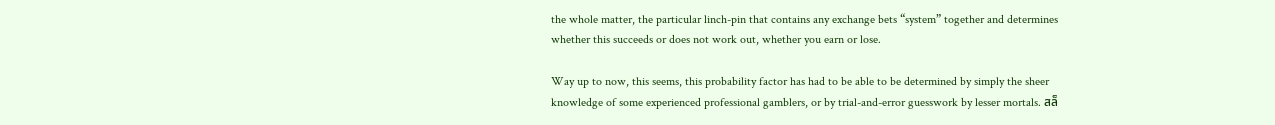the whole matter, the particular linch-pin that contains any exchange bets “system” together and determines whether this succeeds or does not work out, whether you earn or lose.

Way up to now, this seems, this probability factor has had to be able to be determined by simply the sheer knowledge of some experienced professional gamblers, or by trial-and-error guesswork by lesser mortals. สล็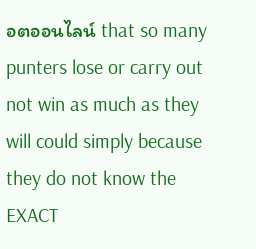อตออนไลน์ that so many punters lose or carry out not win as much as they will could simply because they do not know the EXACT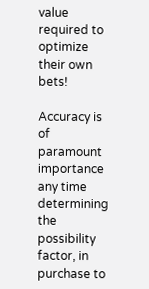value required to optimize their own bets!

Accuracy is of paramount importance any time determining the possibility factor, in purchase to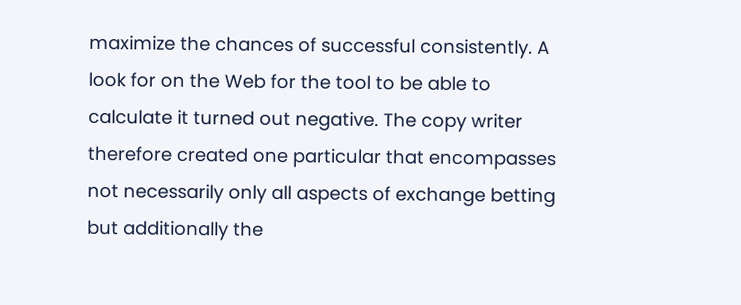maximize the chances of successful consistently. A look for on the Web for the tool to be able to calculate it turned out negative. The copy writer therefore created one particular that encompasses not necessarily only all aspects of exchange betting but additionally the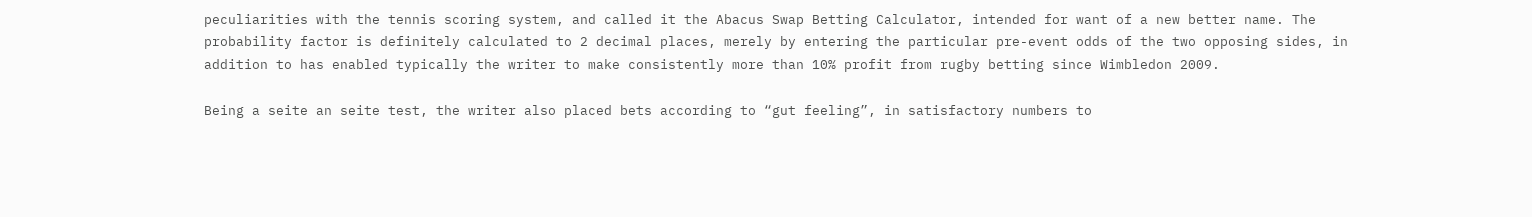peculiarities with the tennis scoring system, and called it the Abacus Swap Betting Calculator, intended for want of a new better name. The probability factor is definitely calculated to 2 decimal places, merely by entering the particular pre-event odds of the two opposing sides, in addition to has enabled typically the writer to make consistently more than 10% profit from rugby betting since Wimbledon 2009.

Being a seite an seite test, the writer also placed bets according to “gut feeling”, in satisfactory numbers to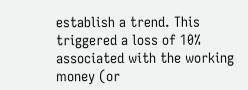establish a trend. This triggered a loss of 10% associated with the working money (or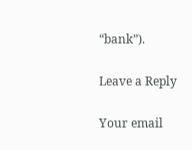“bank”).

Leave a Reply

Your email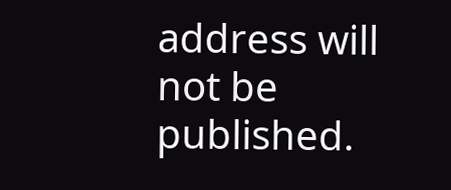address will not be published.